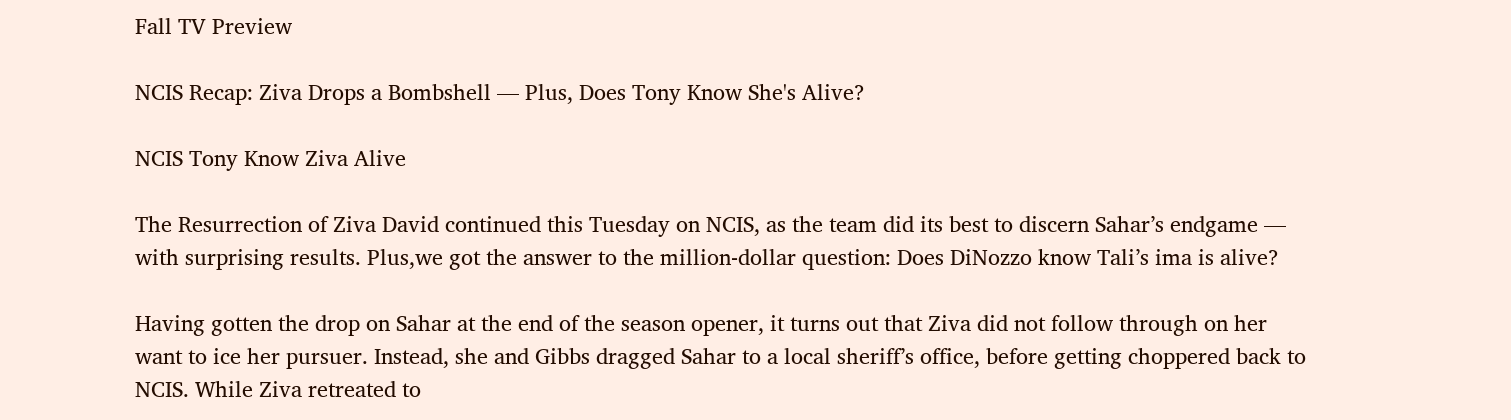Fall TV Preview

NCIS Recap: Ziva Drops a Bombshell — Plus, Does Tony Know She's Alive?

NCIS Tony Know Ziva Alive

The Resurrection of Ziva David continued this Tuesday on NCIS, as the team did its best to discern Sahar’s endgame — with surprising results. Plus,we got the answer to the million-dollar question: Does DiNozzo know Tali’s ima is alive?

Having gotten the drop on Sahar at the end of the season opener, it turns out that Ziva did not follow through on her want to ice her pursuer. Instead, she and Gibbs dragged Sahar to a local sheriff’s office, before getting choppered back to NCIS. While Ziva retreated to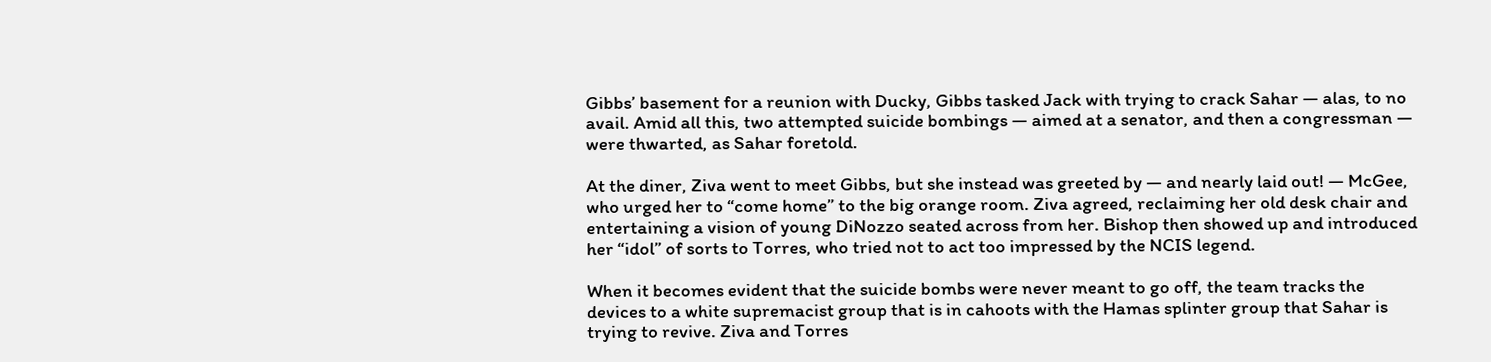Gibbs’ basement for a reunion with Ducky, Gibbs tasked Jack with trying to crack Sahar — alas, to no avail. Amid all this, two attempted suicide bombings — aimed at a senator, and then a congressman — were thwarted, as Sahar foretold.

At the diner, Ziva went to meet Gibbs, but she instead was greeted by — and nearly laid out! — McGee, who urged her to “come home” to the big orange room. Ziva agreed, reclaiming her old desk chair and entertaining a vision of young DiNozzo seated across from her. Bishop then showed up and introduced her “idol” of sorts to Torres, who tried not to act too impressed by the NCIS legend.

When it becomes evident that the suicide bombs were never meant to go off, the team tracks the devices to a white supremacist group that is in cahoots with the Hamas splinter group that Sahar is trying to revive. Ziva and Torres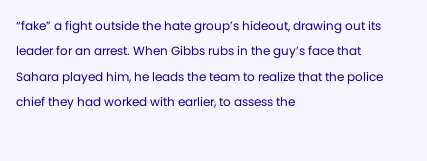“fake” a fight outside the hate group’s hideout, drawing out its leader for an arrest. When Gibbs rubs in the guy’s face that Sahara played him, he leads the team to realize that the police chief they had worked with earlier, to assess the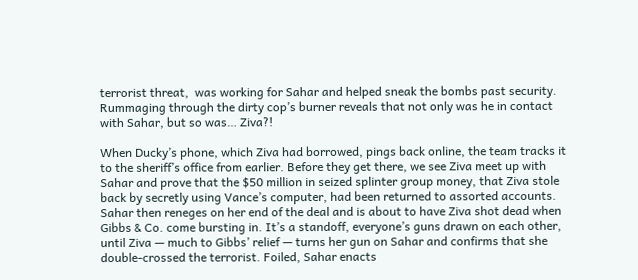terrorist threat,  was working for Sahar and helped sneak the bombs past security. Rummaging through the dirty cop’s burner reveals that not only was he in contact with Sahar, but so was… Ziva?!

When Ducky’s phone, which Ziva had borrowed, pings back online, the team tracks it to the sheriff’s office from earlier. Before they get there, we see Ziva meet up with Sahar and prove that the $50 million in seized splinter group money, that Ziva stole back by secretly using Vance’s computer, had been returned to assorted accounts. Sahar then reneges on her end of the deal and is about to have Ziva shot dead when Gibbs & Co. come bursting in. It’s a standoff, everyone’s guns drawn on each other, until Ziva — much to Gibbs’ relief — turns her gun on Sahar and confirms that she double-crossed the terrorist. Foiled, Sahar enacts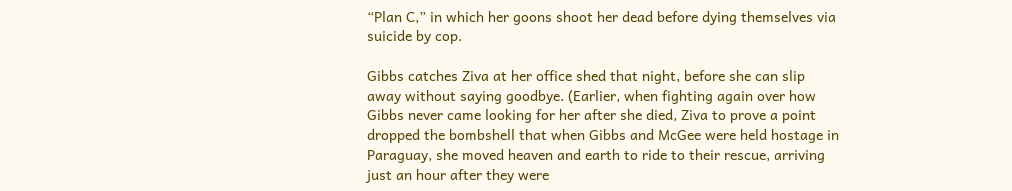“Plan C,” in which her goons shoot her dead before dying themselves via suicide by cop.

Gibbs catches Ziva at her office shed that night, before she can slip away without saying goodbye. (Earlier, when fighting again over how Gibbs never came looking for her after she died, Ziva to prove a point dropped the bombshell that when Gibbs and McGee were held hostage in Paraguay, she moved heaven and earth to ride to their rescue, arriving just an hour after they were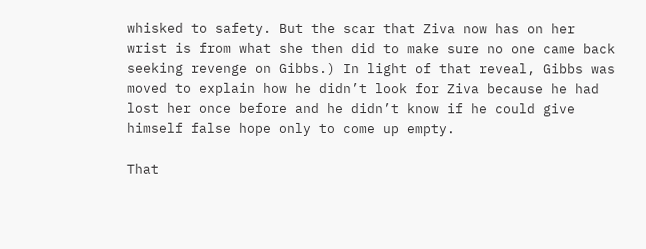whisked to safety. But the scar that Ziva now has on her wrist is from what she then did to make sure no one came back seeking revenge on Gibbs.) In light of that reveal, Gibbs was moved to explain how he didn’t look for Ziva because he had lost her once before and he didn’t know if he could give himself false hope only to come up empty.

That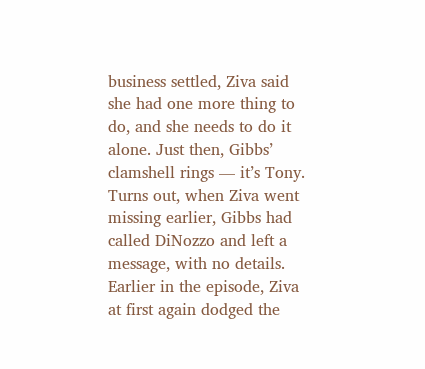business settled, Ziva said she had one more thing to do, and she needs to do it alone. Just then, Gibbs’ clamshell rings — it’s Tony. Turns out, when Ziva went missing earlier, Gibbs had called DiNozzo and left a message, with no details. Earlier in the episode, Ziva at first again dodged the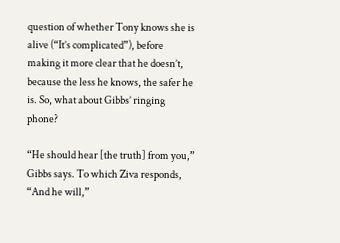question of whether Tony knows she is alive (“It’s complicated”), before making it more clear that he doesn’t, because the less he knows, the safer he is. So, what about Gibbs’ ringing phone?

“He should hear [the truth] from you,” Gibbs says. To which Ziva responds, “And he will,”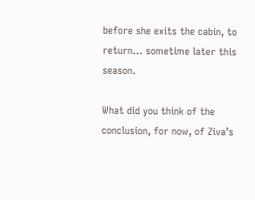before she exits the cabin, to return… sometime later this season.

What did you think of the conclusion, for now, of Ziva’s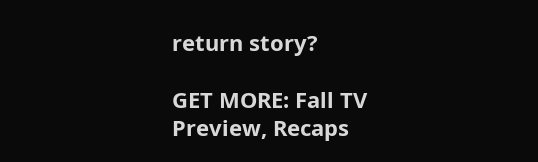return story?

GET MORE: Fall TV Preview, Recaps